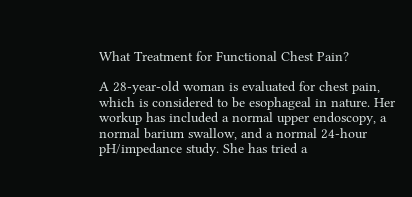What Treatment for Functional Chest Pain?

A 28-year-old woman is evaluated for chest pain, which is considered to be esophageal in nature. Her workup has included a normal upper endoscopy, a normal barium swallow, and a normal 24-hour pH/impedance study. She has tried a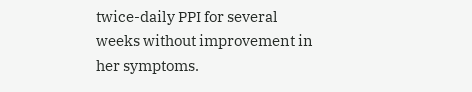twice-daily PPI for several weeks without improvement in her symptoms.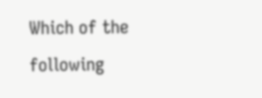Which of the following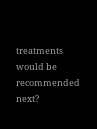treatments would be recommended next?